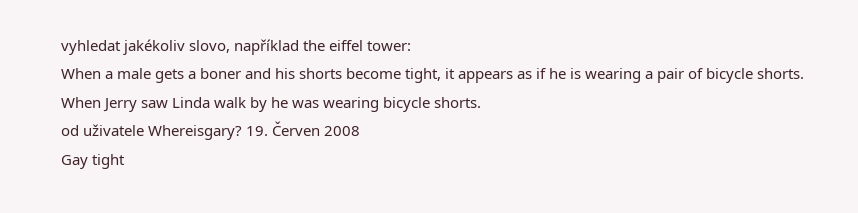vyhledat jakékoliv slovo, například the eiffel tower:
When a male gets a boner and his shorts become tight, it appears as if he is wearing a pair of bicycle shorts.
When Jerry saw Linda walk by he was wearing bicycle shorts.
od uživatele Whereisgary? 19. Červen 2008
Gay tight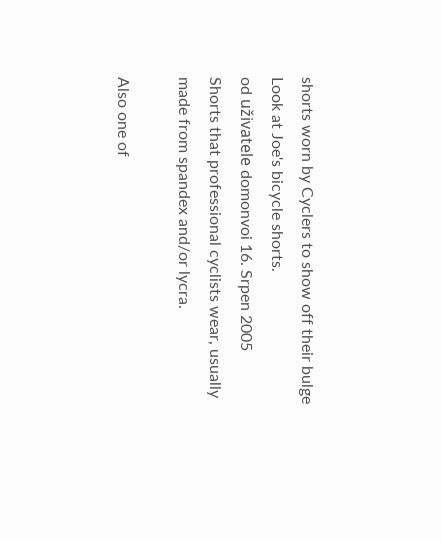shorts worn by Cyclers to show off their bulge
Look at Joe's bicycle shorts.
od uživatele domonvoi 16. Srpen 2005
Shorts that professional cyclists wear, usually made from spandex and/or lycra.

Also one of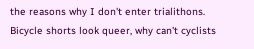the reasons why I don't enter trialithons.
Bicycle shorts look queer, why can't cyclists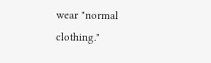wear "normal clothing."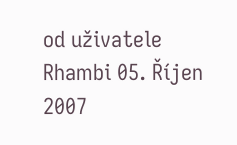od uživatele Rhambi 05. Říjen 2007